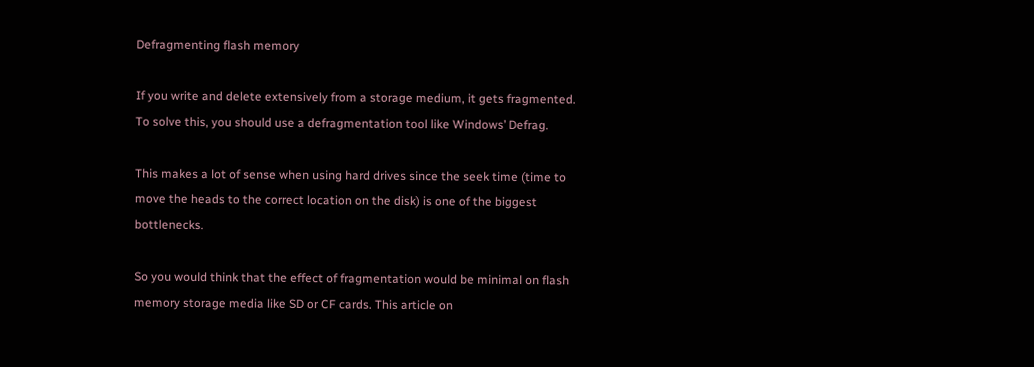Defragmenting flash memory

If you write and delete extensively from a storage medium, it gets fragmented. To solve this, you should use a defragmentation tool like Windows’ Defrag.

This makes a lot of sense when using hard drives since the seek time (time to move the heads to the correct location on the disk) is one of the biggest bottlenecks.

So you would think that the effect of fragmentation would be minimal on flash memory storage media like SD or CF cards. This article on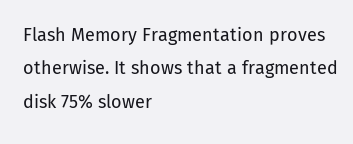Flash Memory Fragmentation proves otherwise. It shows that a fragmented disk 75% slower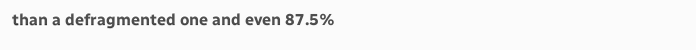than a defragmented one and even 87.5%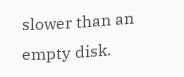slower than an empty disk.